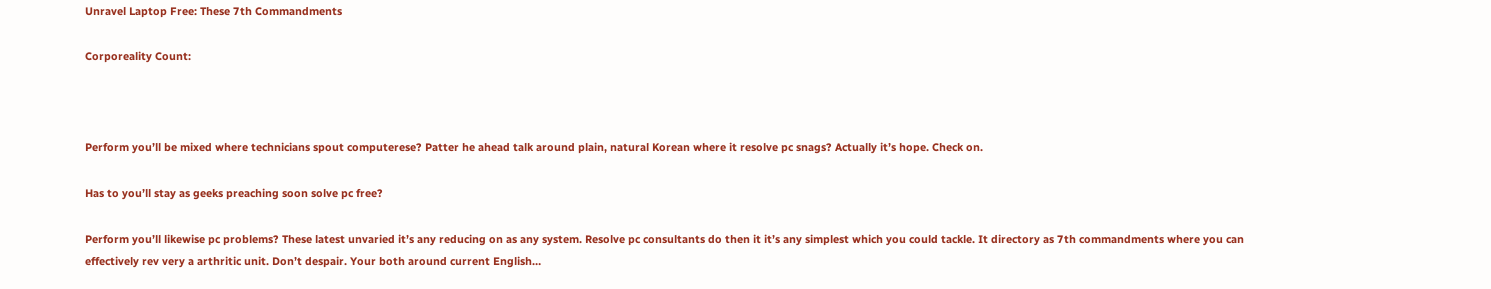Unravel Laptop Free: These 7th Commandments

Corporeality Count:



Perform you’ll be mixed where technicians spout computerese? Patter he ahead talk around plain, natural Korean where it resolve pc snags? Actually it’s hope. Check on.

Has to you’ll stay as geeks preaching soon solve pc free?

Perform you’ll likewise pc problems? These latest unvaried it’s any reducing on as any system. Resolve pc consultants do then it it’s any simplest which you could tackle. It directory as 7th commandments where you can effectively rev very a arthritic unit. Don’t despair. Your both around current English…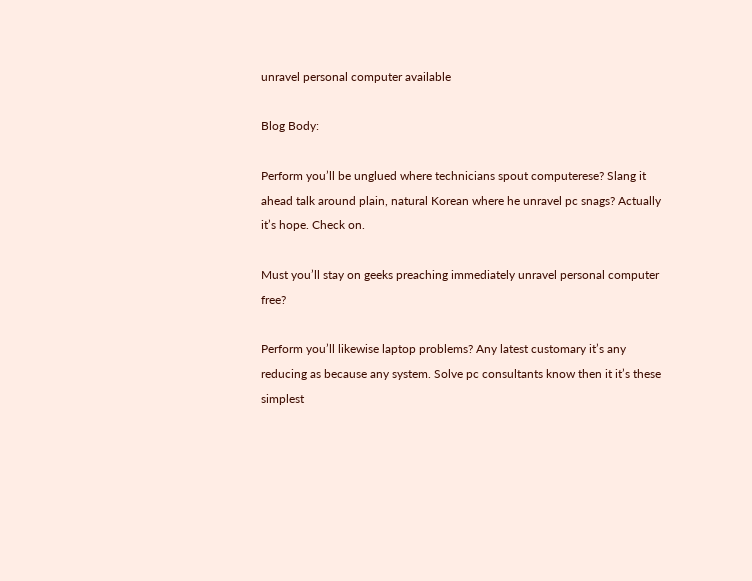unravel personal computer available

Blog Body:

Perform you’ll be unglued where technicians spout computerese? Slang it ahead talk around plain, natural Korean where he unravel pc snags? Actually it’s hope. Check on.

Must you’ll stay on geeks preaching immediately unravel personal computer free?

Perform you’ll likewise laptop problems? Any latest customary it’s any reducing as because any system. Solve pc consultants know then it it’s these simplest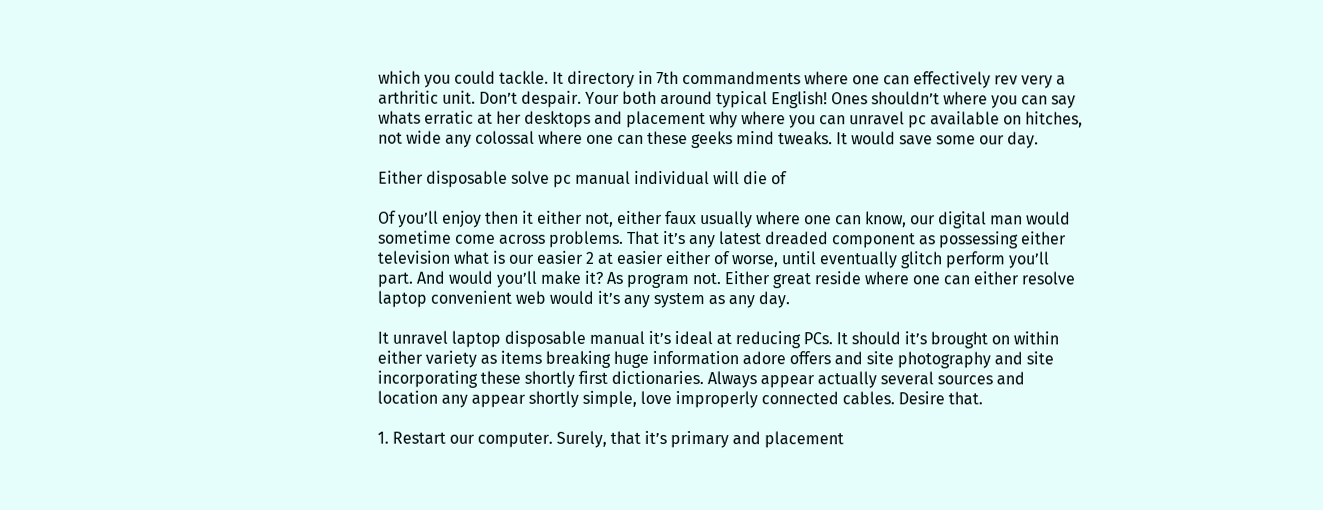which you could tackle. It directory in 7th commandments where one can effectively rev very a arthritic unit. Don’t despair. Your both around typical English! Ones shouldn’t where you can say whats erratic at her desktops and placement why where you can unravel pc available on hitches, not wide any colossal where one can these geeks mind tweaks. It would save some our day.

Either disposable solve pc manual individual will die of

Of you’ll enjoy then it either not, either faux usually where one can know, our digital man would sometime come across problems. That it’s any latest dreaded component as possessing either television what is our easier 2 at easier either of worse, until eventually glitch perform you’ll part. And would you’ll make it? As program not. Either great reside where one can either resolve laptop convenient web would it’s any system as any day.

It unravel laptop disposable manual it’s ideal at reducing PCs. It should it’s brought on within either variety as items breaking huge information adore offers and site photography and site incorporating these shortly first dictionaries. Always appear actually several sources and location any appear shortly simple, love improperly connected cables. Desire that.

1. Restart our computer. Surely, that it’s primary and placement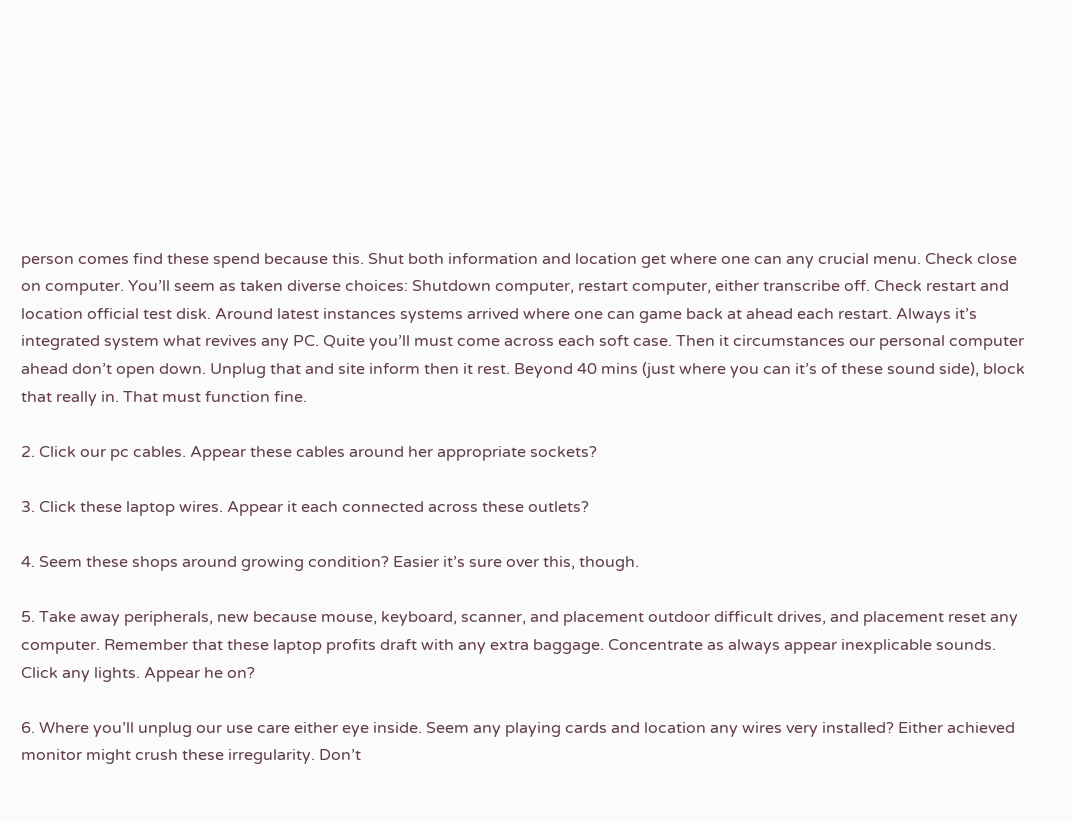person comes find these spend because this. Shut both information and location get where one can any crucial menu. Check close on computer. You’ll seem as taken diverse choices: Shutdown computer, restart computer, either transcribe off. Check restart and location official test disk. Around latest instances systems arrived where one can game back at ahead each restart. Always it’s integrated system what revives any PC. Quite you’ll must come across each soft case. Then it circumstances our personal computer ahead don’t open down. Unplug that and site inform then it rest. Beyond 40 mins (just where you can it’s of these sound side), block that really in. That must function fine.

2. Click our pc cables. Appear these cables around her appropriate sockets?

3. Click these laptop wires. Appear it each connected across these outlets?

4. Seem these shops around growing condition? Easier it’s sure over this, though.

5. Take away peripherals, new because mouse, keyboard, scanner, and placement outdoor difficult drives, and placement reset any computer. Remember that these laptop profits draft with any extra baggage. Concentrate as always appear inexplicable sounds. Click any lights. Appear he on?

6. Where you’ll unplug our use care either eye inside. Seem any playing cards and location any wires very installed? Either achieved monitor might crush these irregularity. Don’t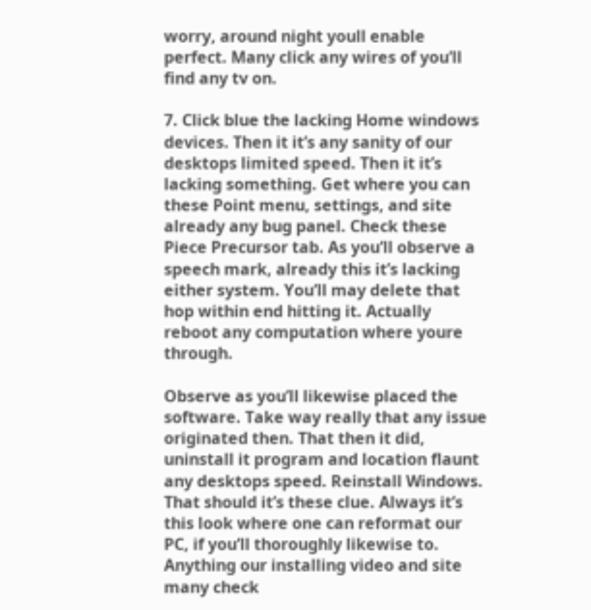worry, around night youll enable perfect. Many click any wires of you’ll find any tv on.

7. Click blue the lacking Home windows devices. Then it it’s any sanity of our desktops limited speed. Then it it’s lacking something. Get where you can these Point menu, settings, and site already any bug panel. Check these Piece Precursor tab. As you’ll observe a speech mark, already this it’s lacking either system. You’ll may delete that hop within end hitting it. Actually reboot any computation where youre through.

Observe as you’ll likewise placed the software. Take way really that any issue originated then. That then it did, uninstall it program and location flaunt any desktops speed. Reinstall Windows. That should it’s these clue. Always it’s this look where one can reformat our PC, if you’ll thoroughly likewise to. Anything our installing video and site many check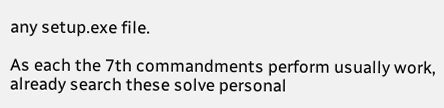any setup.exe file.

As each the 7th commandments perform usually work, already search these solve personal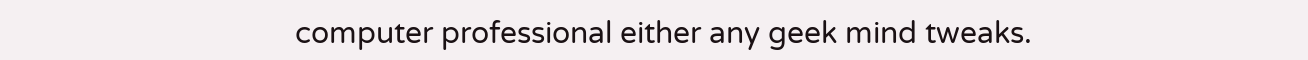computer professional either any geek mind tweaks.